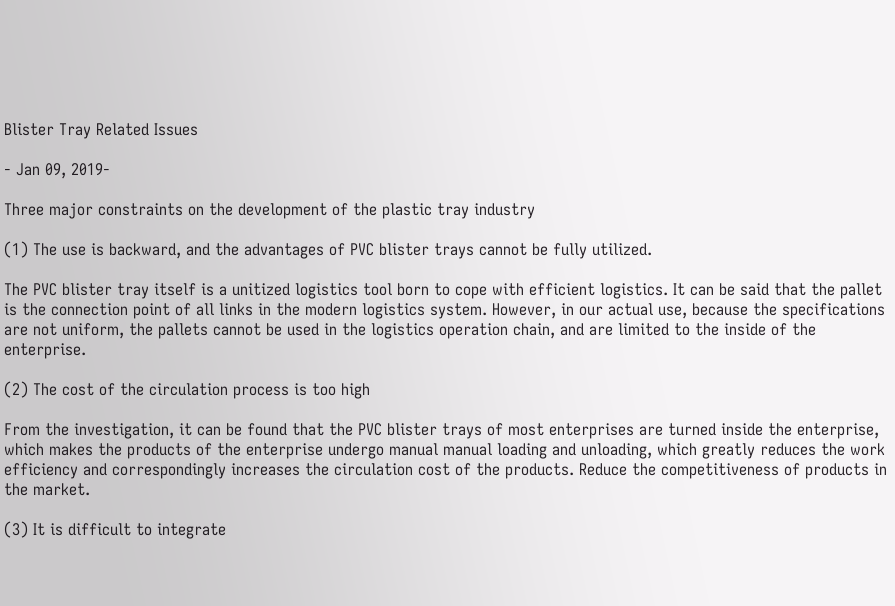Blister Tray Related Issues

- Jan 09, 2019-

Three major constraints on the development of the plastic tray industry

(1) The use is backward, and the advantages of PVC blister trays cannot be fully utilized.

The PVC blister tray itself is a unitized logistics tool born to cope with efficient logistics. It can be said that the pallet is the connection point of all links in the modern logistics system. However, in our actual use, because the specifications are not uniform, the pallets cannot be used in the logistics operation chain, and are limited to the inside of the enterprise.

(2) The cost of the circulation process is too high

From the investigation, it can be found that the PVC blister trays of most enterprises are turned inside the enterprise, which makes the products of the enterprise undergo manual manual loading and unloading, which greatly reduces the work efficiency and correspondingly increases the circulation cost of the products. Reduce the competitiveness of products in the market.

(3) It is difficult to integrate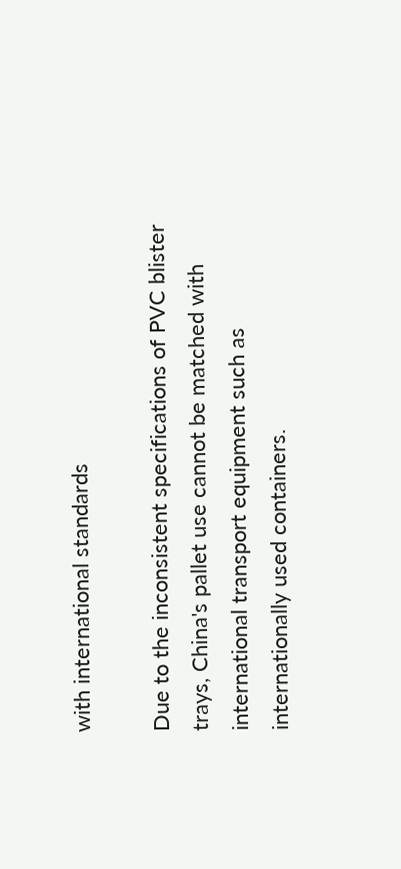with international standards

Due to the inconsistent specifications of PVC blister trays, China's pallet use cannot be matched with international transport equipment such as internationally used containers.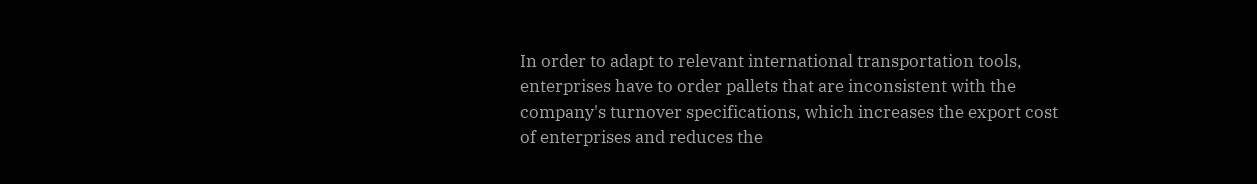In order to adapt to relevant international transportation tools, enterprises have to order pallets that are inconsistent with the company's turnover specifications, which increases the export cost of enterprises and reduces the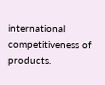international competitiveness of products.